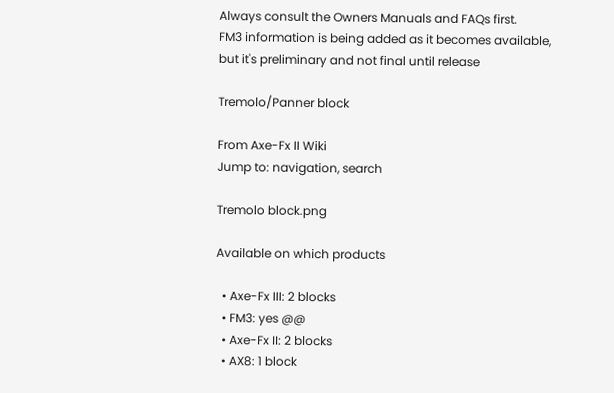Always consult the Owners Manuals and FAQs first.
FM3 information is being added as it becomes available, but it's preliminary and not final until release

Tremolo/Panner block

From Axe-Fx II Wiki
Jump to: navigation, search

Tremolo block.png

Available on which products

  • Axe-Fx III: 2 blocks
  • FM3: yes @@
  • Axe-Fx II: 2 blocks
  • AX8: 1 block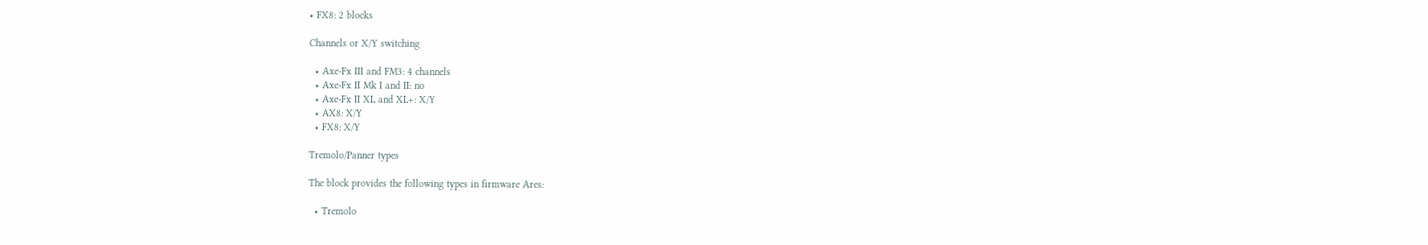• FX8: 2 blocks

Channels or X/Y switching

  • Axe-Fx III and FM3: 4 channels
  • Axe-Fx II Mk I and II: no
  • Axe-Fx II XL and XL+: X/Y
  • AX8: X/Y
  • FX8: X/Y

Tremolo/Panner types

The block provides the following types in firmware Ares:

  • Tremolo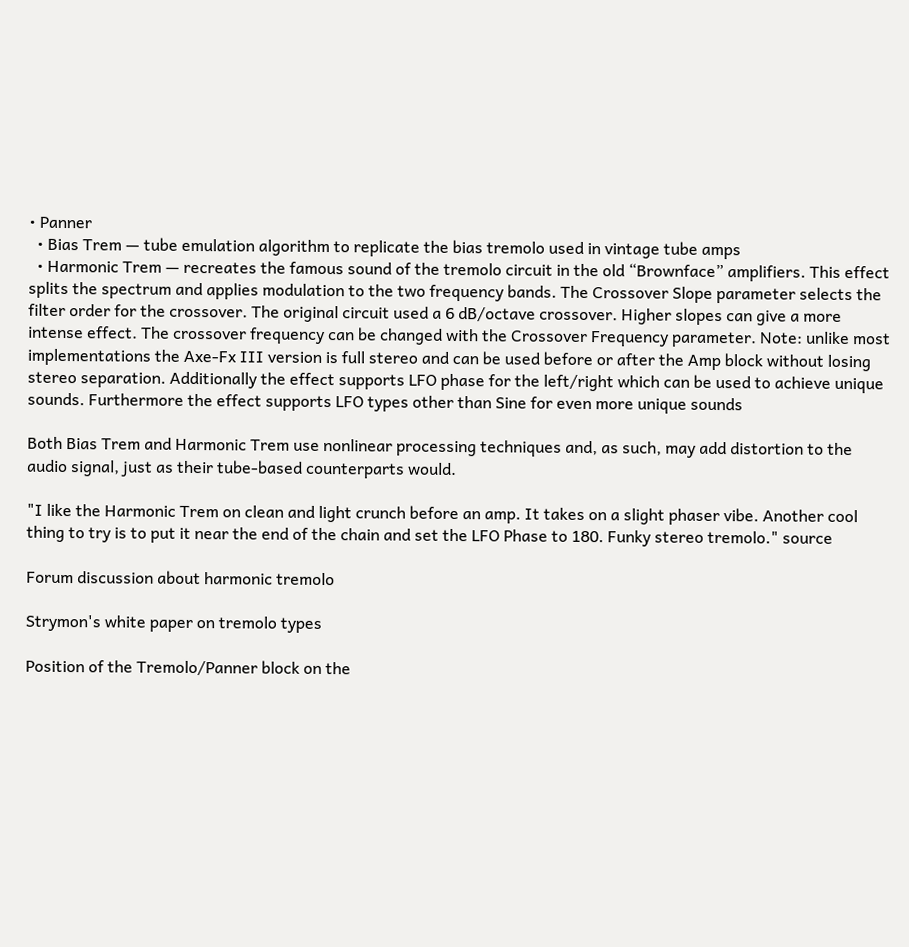• Panner
  • Bias Trem — tube emulation algorithm to replicate the bias tremolo used in vintage tube amps
  • Harmonic Trem — recreates the famous sound of the tremolo circuit in the old “Brownface” amplifiers. This effect splits the spectrum and applies modulation to the two frequency bands. The Crossover Slope parameter selects the filter order for the crossover. The original circuit used a 6 dB/octave crossover. Higher slopes can give a more intense effect. The crossover frequency can be changed with the Crossover Frequency parameter. Note: unlike most implementations the Axe-Fx III version is full stereo and can be used before or after the Amp block without losing stereo separation. Additionally the effect supports LFO phase for the left/right which can be used to achieve unique sounds. Furthermore the effect supports LFO types other than Sine for even more unique sounds

Both Bias Trem and Harmonic Trem use nonlinear processing techniques and, as such, may add distortion to the audio signal, just as their tube-based counterparts would.

"I like the Harmonic Trem on clean and light crunch before an amp. It takes on a slight phaser vibe. Another cool thing to try is to put it near the end of the chain and set the LFO Phase to 180. Funky stereo tremolo." source

Forum discussion about harmonic tremolo

Strymon's white paper on tremolo types

Position of the Tremolo/Panner block on the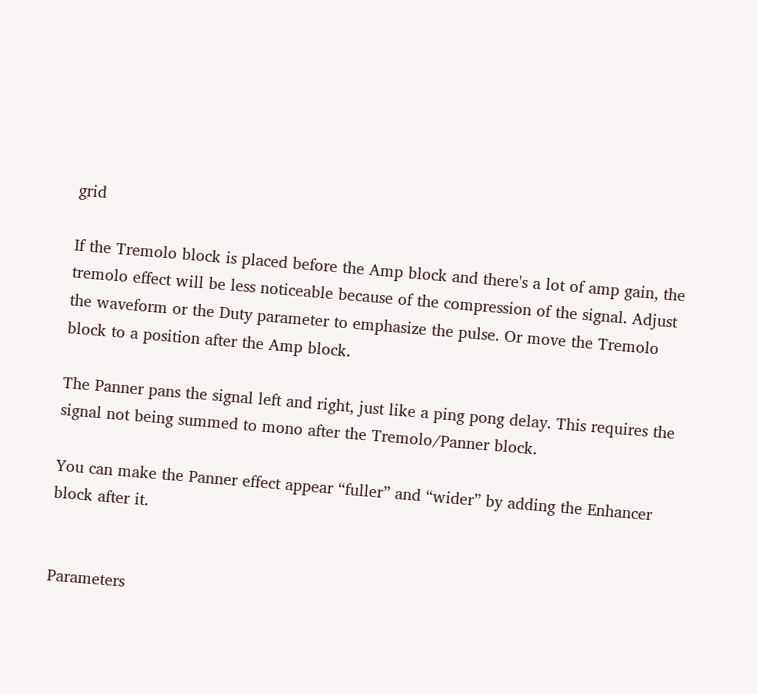grid

If the Tremolo block is placed before the Amp block and there's a lot of amp gain, the tremolo effect will be less noticeable because of the compression of the signal. Adjust the waveform or the Duty parameter to emphasize the pulse. Or move the Tremolo block to a position after the Amp block.

The Panner pans the signal left and right, just like a ping pong delay. This requires the signal not being summed to mono after the Tremolo/Panner block.

You can make the Panner effect appear “fuller” and “wider” by adding the Enhancer block after it.


Parameters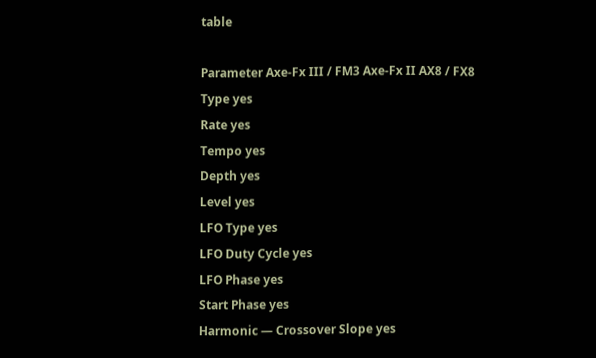table

Parameter Axe-Fx III / FM3 Axe-Fx II AX8 / FX8
Type yes
Rate yes
Tempo yes
Depth yes
Level yes
LFO Type yes
LFO Duty Cycle yes
LFO Phase yes
Start Phase yes
Harmonic — Crossover Slope yes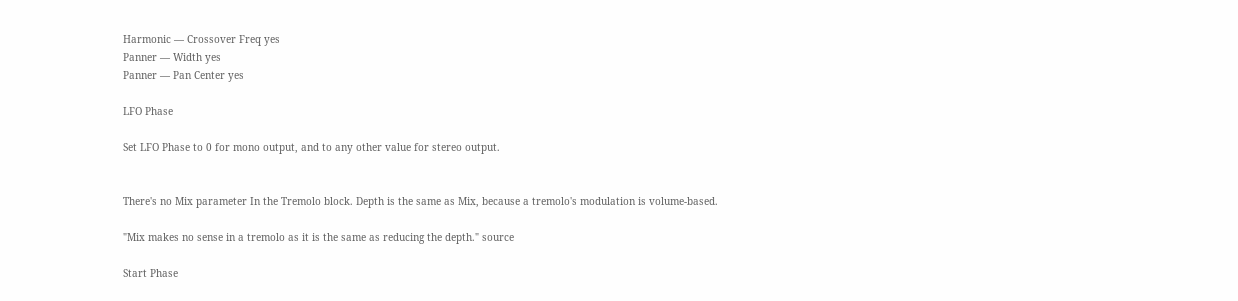Harmonic — Crossover Freq yes
Panner — Width yes
Panner — Pan Center yes

LFO Phase

Set LFO Phase to 0 for mono output, and to any other value for stereo output.


There's no Mix parameter In the Tremolo block. Depth is the same as Mix, because a tremolo's modulation is volume-based.

"Mix makes no sense in a tremolo as it is the same as reducing the depth." source

Start Phase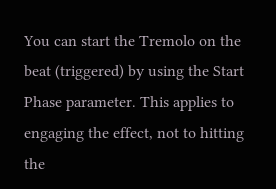You can start the Tremolo on the beat (triggered) by using the Start Phase parameter. This applies to engaging the effect, not to hitting the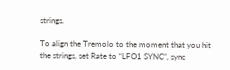strings.

To align the Tremolo to the moment that you hit the strings, set Rate to “LFO1 SYNC”, sync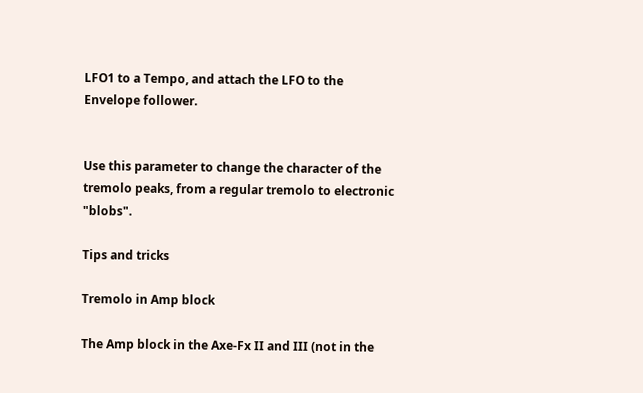LFO1 to a Tempo, and attach the LFO to the Envelope follower.


Use this parameter to change the character of the tremolo peaks, from a regular tremolo to electronic "blobs".

Tips and tricks

Tremolo in Amp block

The Amp block in the Axe-Fx II and III (not in the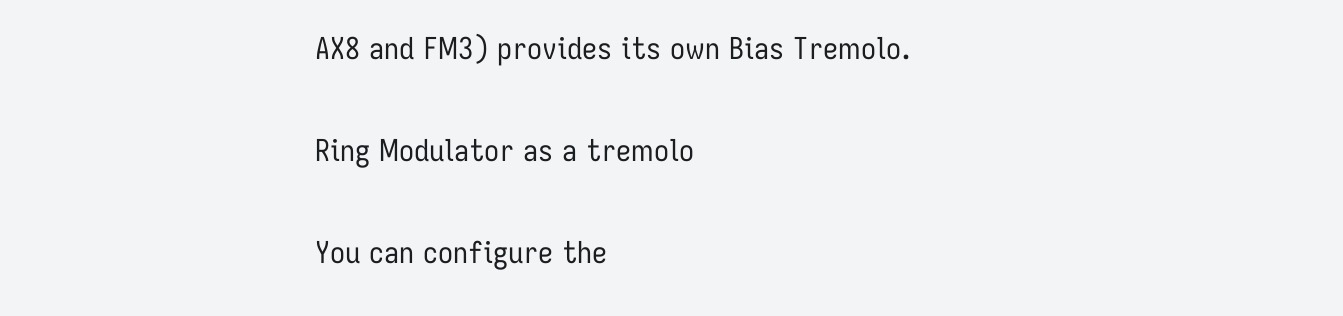AX8 and FM3) provides its own Bias Tremolo.

Ring Modulator as a tremolo

You can configure the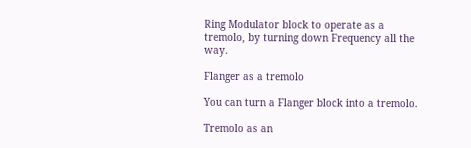Ring Modulator block to operate as a tremolo, by turning down Frequency all the way.

Flanger as a tremolo

You can turn a Flanger block into a tremolo.

Tremolo as an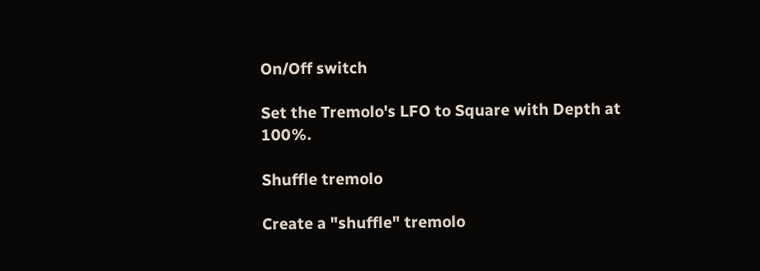On/Off switch

Set the Tremolo's LFO to Square with Depth at 100%.

Shuffle tremolo

Create a "shuffle" tremolo